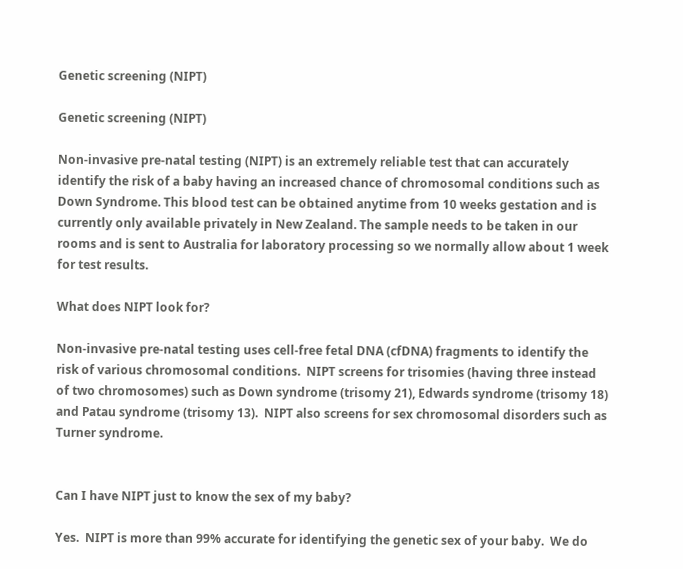Genetic screening (NIPT)

Genetic screening (NIPT)

Non-invasive pre-natal testing (NIPT) is an extremely reliable test that can accurately identify the risk of a baby having an increased chance of chromosomal conditions such as Down Syndrome. This blood test can be obtained anytime from 10 weeks gestation and is currently only available privately in New Zealand. The sample needs to be taken in our rooms and is sent to Australia for laboratory processing so we normally allow about 1 week for test results.

What does NIPT look for?

Non-invasive pre-natal testing uses cell-free fetal DNA (cfDNA) fragments to identify the risk of various chromosomal conditions.  NIPT screens for trisomies (having three instead of two chromosomes) such as Down syndrome (trisomy 21), Edwards syndrome (trisomy 18) and Patau syndrome (trisomy 13).  NIPT also screens for sex chromosomal disorders such as Turner syndrome.


Can I have NIPT just to know the sex of my baby?

Yes.  NIPT is more than 99% accurate for identifying the genetic sex of your baby.  We do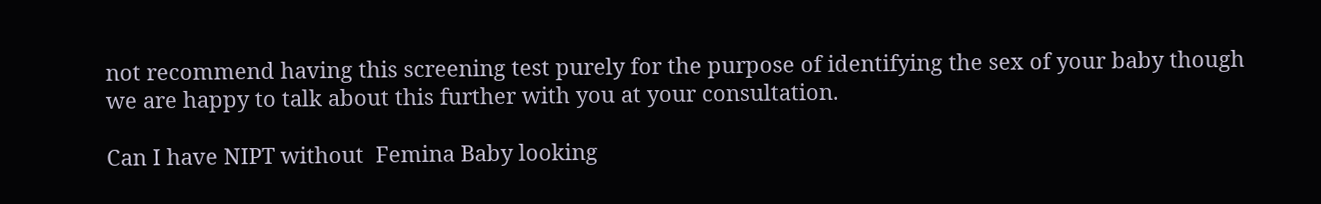not recommend having this screening test purely for the purpose of identifying the sex of your baby though we are happy to talk about this further with you at your consultation.

Can I have NIPT without  Femina Baby looking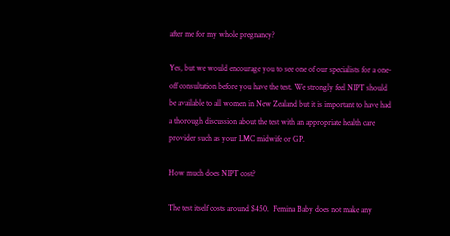after me for my whole pregnancy?

Yes, but we would encourage you to see one of our specialists for a one-off consultation before you have the test. We strongly feel NIPT should be available to all women in New Zealand but it is important to have had a thorough discussion about the test with an appropriate health care provider such as your LMC midwife or GP.

How much does NIPT cost?

The test itself costs around $450.  Femina Baby does not make any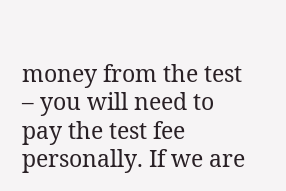money from the test – you will need to pay the test fee personally. If we are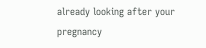already looking after your pregnancy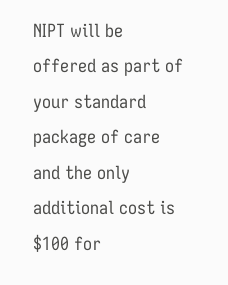NIPT will be offered as part of your standard package of care and the only additional cost is $100 for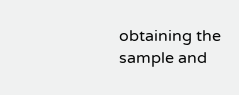obtaining the sample and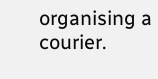organising a courier.